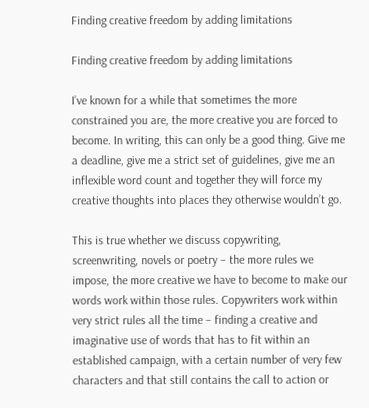Finding creative freedom by adding limitations

Finding creative freedom by adding limitations

I’ve known for a while that sometimes the more constrained you are, the more creative you are forced to become. In writing, this can only be a good thing. Give me a deadline, give me a strict set of guidelines, give me an inflexible word count and together they will force my creative thoughts into places they otherwise wouldn’t go.

This is true whether we discuss copywriting, screenwriting, novels or poetry – the more rules we impose, the more creative we have to become to make our words work within those rules. Copywriters work within very strict rules all the time – finding a creative and imaginative use of words that has to fit within an established campaign, with a certain number of very few characters and that still contains the call to action or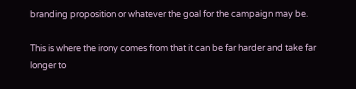branding proposition or whatever the goal for the campaign may be.

This is where the irony comes from that it can be far harder and take far longer to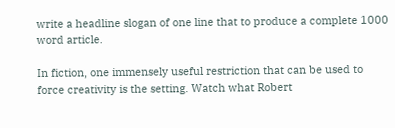write a headline slogan of one line that to produce a complete 1000 word article.

In fiction, one immensely useful restriction that can be used to force creativity is the setting. Watch what Robert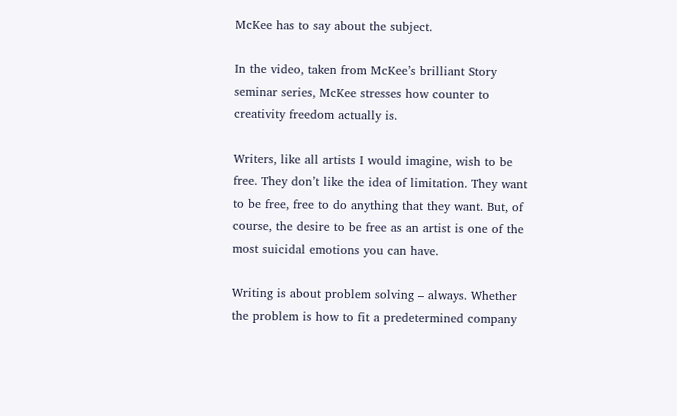McKee has to say about the subject.

In the video, taken from McKee’s brilliant Story seminar series, McKee stresses how counter to creativity freedom actually is.

Writers, like all artists I would imagine, wish to be free. They don’t like the idea of limitation. They want to be free, free to do anything that they want. But, of course, the desire to be free as an artist is one of the most suicidal emotions you can have.

Writing is about problem solving – always. Whether the problem is how to fit a predetermined company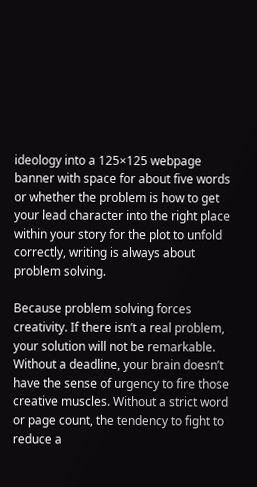ideology into a 125×125 webpage banner with space for about five words or whether the problem is how to get your lead character into the right place within your story for the plot to unfold correctly, writing is always about problem solving.

Because problem solving forces creativity. If there isn’t a real problem, your solution will not be remarkable. Without a deadline, your brain doesn’t have the sense of urgency to fire those creative muscles. Without a strict word or page count, the tendency to fight to reduce a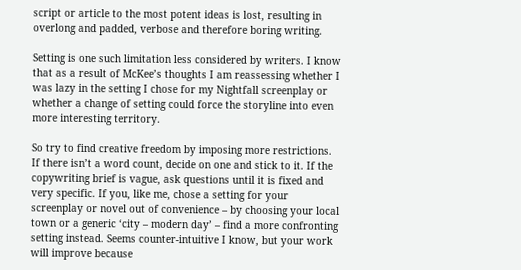script or article to the most potent ideas is lost, resulting in overlong and padded, verbose and therefore boring writing.

Setting is one such limitation less considered by writers. I know that as a result of McKee’s thoughts I am reassessing whether I was lazy in the setting I chose for my Nightfall screenplay or whether a change of setting could force the storyline into even more interesting territory.

So try to find creative freedom by imposing more restrictions. If there isn’t a word count, decide on one and stick to it. If the copywriting brief is vague, ask questions until it is fixed and very specific. If you, like me, chose a setting for your screenplay or novel out of convenience – by choosing your local town or a generic ‘city – modern day’ – find a more confronting setting instead. Seems counter-intuitive I know, but your work will improve because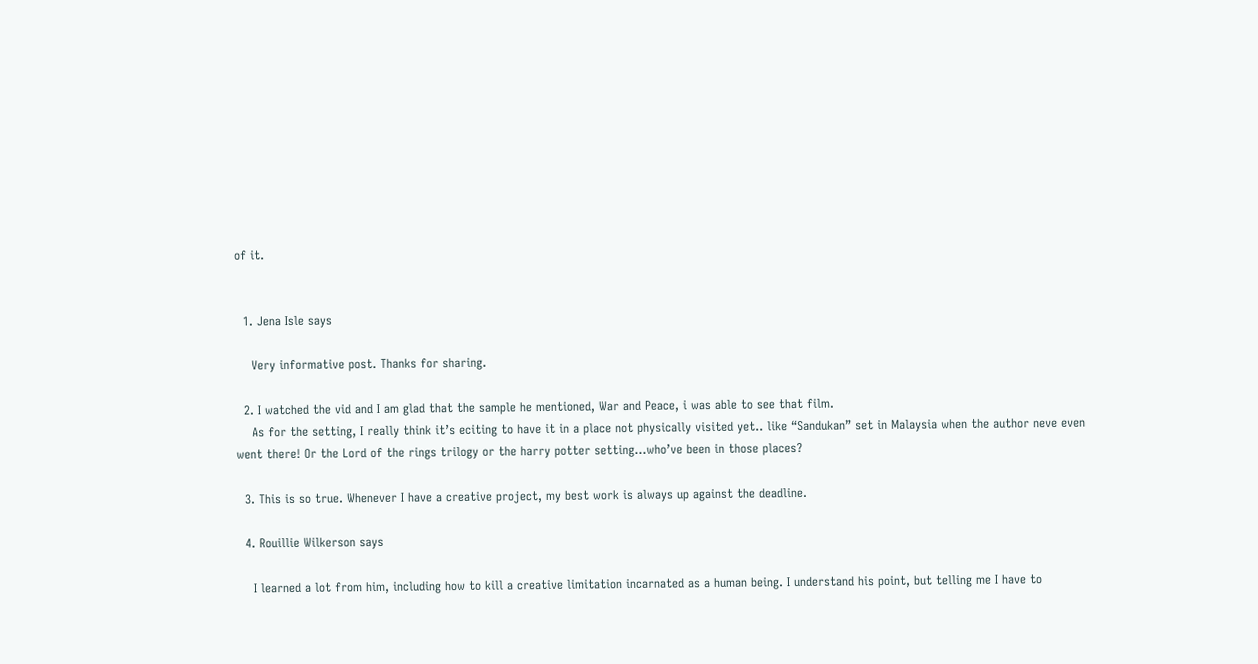of it.


  1. Jena Isle says

    Very informative post. Thanks for sharing.

  2. I watched the vid and I am glad that the sample he mentioned, War and Peace, i was able to see that film.
    As for the setting, I really think it’s eciting to have it in a place not physically visited yet.. like “Sandukan” set in Malaysia when the author neve even went there! Or the Lord of the rings trilogy or the harry potter setting…who’ve been in those places?

  3. This is so true. Whenever I have a creative project, my best work is always up against the deadline.

  4. Rouillie Wilkerson says

    I learned a lot from him, including how to kill a creative limitation incarnated as a human being. I understand his point, but telling me I have to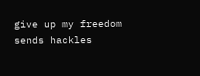give up my freedom sends hackles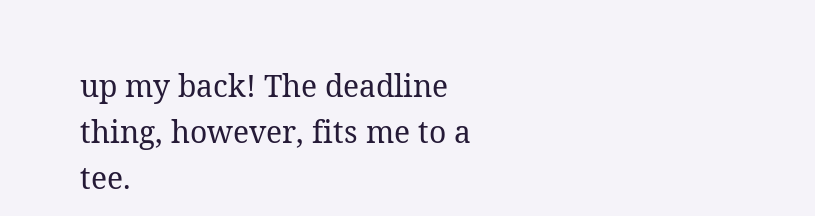up my back! The deadline thing, however, fits me to a tee.